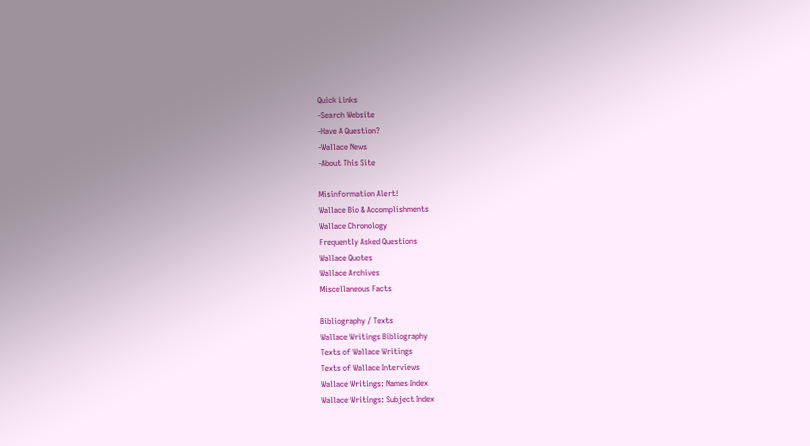Quick Links
-Search Website
-Have A Question?
-Wallace News
-About This Site

Misinformation Alert!
Wallace Bio & Accomplishments
Wallace Chronology
Frequently Asked Questions
Wallace Quotes
Wallace Archives
Miscellaneous Facts

Bibliography / Texts
Wallace Writings Bibliography
Texts of Wallace Writings
Texts of Wallace Interviews
Wallace Writings: Names Index
Wallace Writings: Subject Index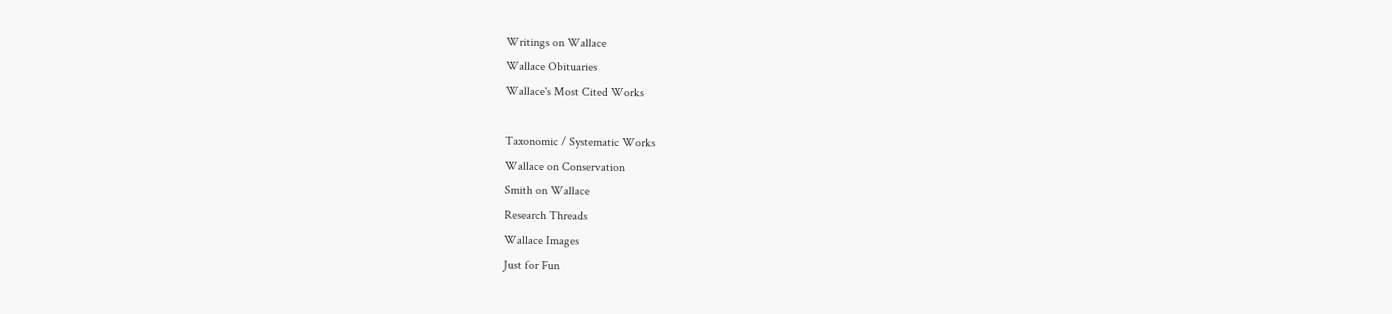Writings on Wallace
Wallace Obituaries
Wallace's Most Cited Works

Taxonomic / Systematic Works
Wallace on Conservation
Smith on Wallace
Research Threads
Wallace Images
Just for Fun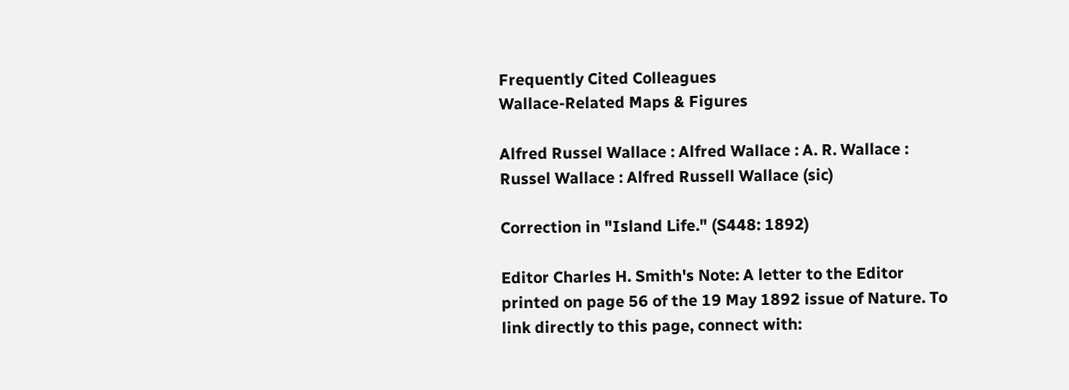Frequently Cited Colleagues
Wallace-Related Maps & Figures

Alfred Russel Wallace : Alfred Wallace : A. R. Wallace :
Russel Wallace : Alfred Russell Wallace (sic)

Correction in "Island Life." (S448: 1892)

Editor Charles H. Smith's Note: A letter to the Editor printed on page 56 of the 19 May 1892 issue of Nature. To link directly to this page, connect with: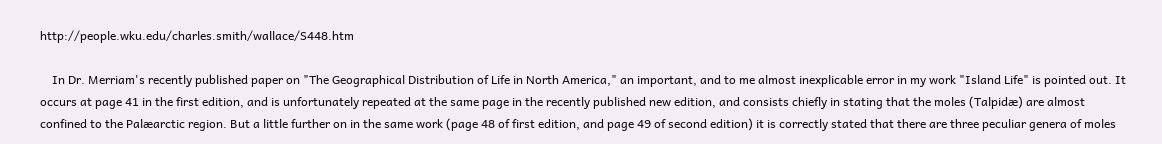http://people.wku.edu/charles.smith/wallace/S448.htm

    In Dr. Merriam's recently published paper on "The Geographical Distribution of Life in North America," an important, and to me almost inexplicable error in my work "Island Life" is pointed out. It occurs at page 41 in the first edition, and is unfortunately repeated at the same page in the recently published new edition, and consists chiefly in stating that the moles (Talpidæ) are almost confined to the Palæarctic region. But a little further on in the same work (page 48 of first edition, and page 49 of second edition) it is correctly stated that there are three peculiar genera of moles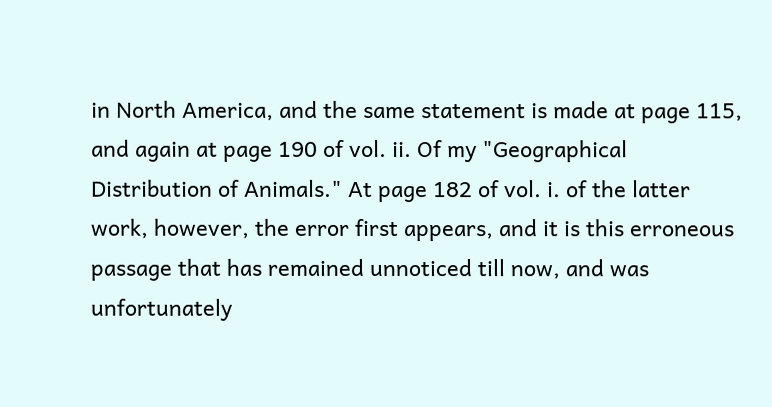in North America, and the same statement is made at page 115, and again at page 190 of vol. ii. Of my "Geographical Distribution of Animals." At page 182 of vol. i. of the latter work, however, the error first appears, and it is this erroneous passage that has remained unnoticed till now, and was unfortunately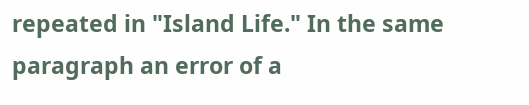repeated in "Island Life." In the same paragraph an error of a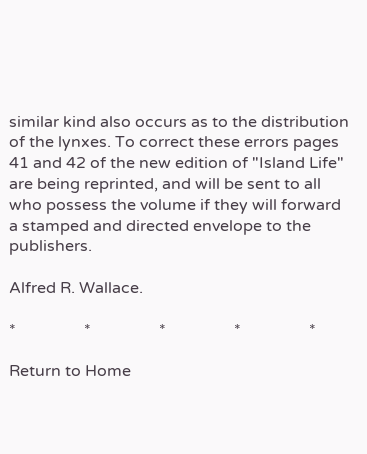similar kind also occurs as to the distribution of the lynxes. To correct these errors pages 41 and 42 of the new edition of "Island Life" are being reprinted, and will be sent to all who possess the volume if they will forward a stamped and directed envelope to the publishers.

Alfred R. Wallace.

*                 *                 *                 *                 *

Return to Home